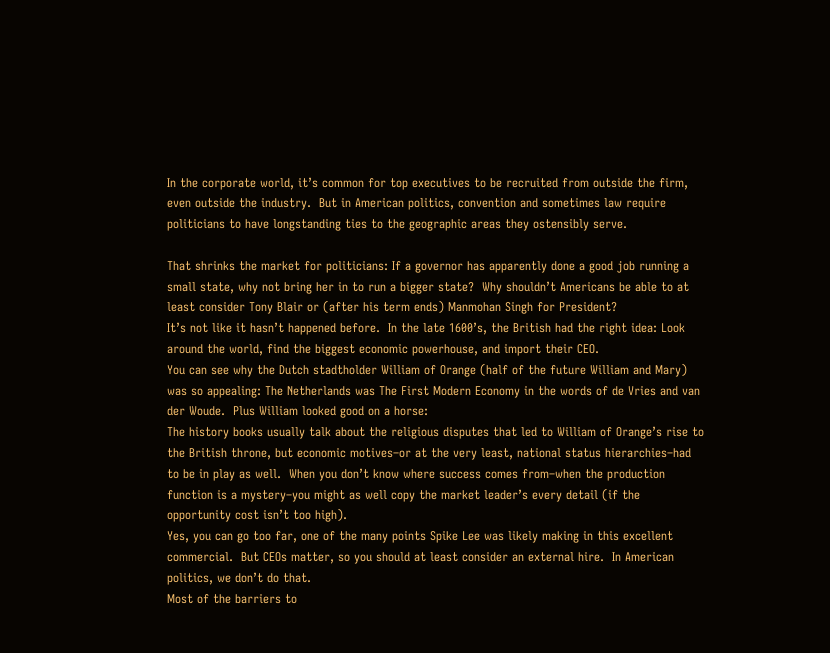In the corporate world, it’s common for top executives to be recruited from outside the firm, even outside the industry.  But in American politics, convention and sometimes law require politicians to have longstanding ties to the geographic areas they ostensibly serve.

That shrinks the market for politicians: If a governor has apparently done a good job running a small state, why not bring her in to run a bigger state?  Why shouldn’t Americans be able to at least consider Tony Blair or (after his term ends) Manmohan Singh for President?
It’s not like it hasn’t happened before.  In the late 1600’s, the British had the right idea: Look around the world, find the biggest economic powerhouse, and import their CEO.
You can see why the Dutch stadtholder William of Orange (half of the future William and Mary) was so appealing: The Netherlands was The First Modern Economy in the words of de Vries and van der Woude.  Plus William looked good on a horse:
The history books usually talk about the religious disputes that led to William of Orange’s rise to the British throne, but economic motives–or at the very least, national status hierarchies–had to be in play as well.  When you don’t know where success comes from–when the production function is a mystery–you might as well copy the market leader’s every detail (if the opportunity cost isn’t too high).
Yes, you can go too far, one of the many points Spike Lee was likely making in this excellent commercial.  But CEOs matter, so you should at least consider an external hire.  In American politics, we don’t do that.
Most of the barriers to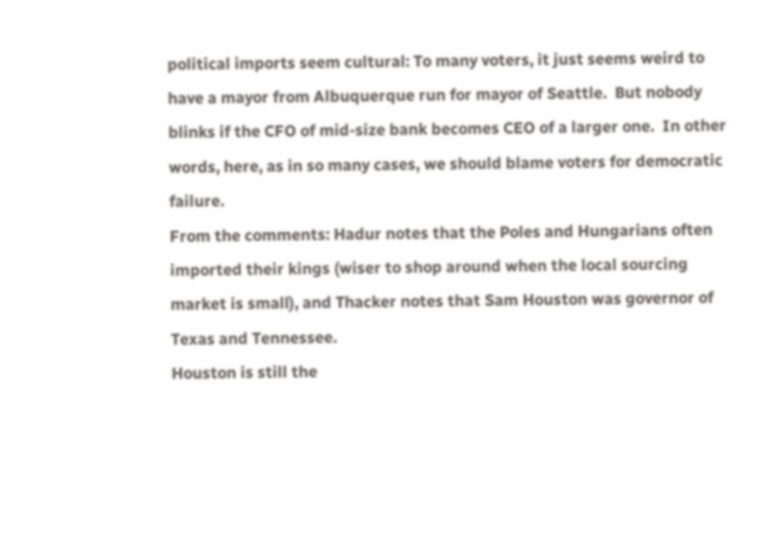political imports seem cultural: To many voters, it just seems weird to have a mayor from Albuquerque run for mayor of Seattle.  But nobody blinks if the CFO of mid-size bank becomes CEO of a larger one.  In other words, here, as in so many cases, we should blame voters for democratic failure.
From the comments: Hadur notes that the Poles and Hungarians often imported their kings (wiser to shop around when the local sourcing market is small), and Thacker notes that Sam Houston was governor of Texas and Tennessee.
Houston is still the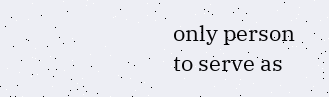only person to serve as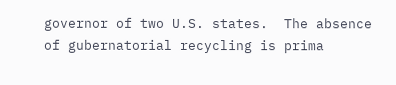governor of two U.S. states.  The absence of gubernatorial recycling is prima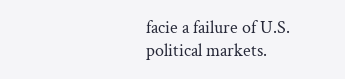facie a failure of U.S. political markets.